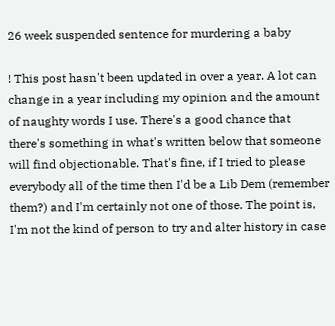26 week suspended sentence for murdering a baby

! This post hasn't been updated in over a year. A lot can change in a year including my opinion and the amount of naughty words I use. There's a good chance that there's something in what's written below that someone will find objectionable. That's fine, if I tried to please everybody all of the time then I'd be a Lib Dem (remember them?) and I'm certainly not one of those. The point is, I'm not the kind of person to try and alter history in case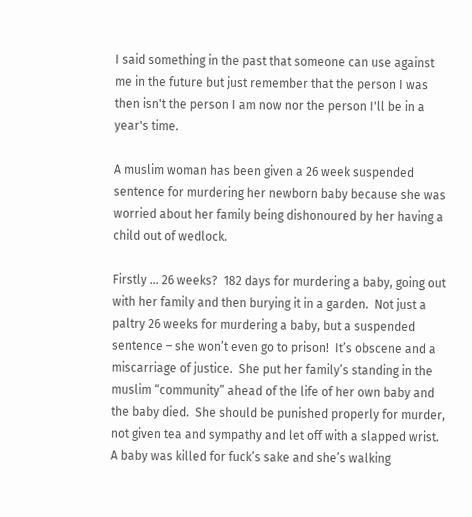I said something in the past that someone can use against me in the future but just remember that the person I was then isn't the person I am now nor the person I'll be in a year's time.

A muslim woman has been given a 26 week suspended sentence for murdering her newborn baby because she was worried about her family being dishonoured by her having a child out of wedlock.

Firstly … 26 weeks?  182 days for murdering a baby, going out with her family and then burying it in a garden.  Not just a paltry 26 weeks for murdering a baby, but a suspended sentence – she won’t even go to prison!  It’s obscene and a miscarriage of justice.  She put her family’s standing in the muslim “community” ahead of the life of her own baby and the baby died.  She should be punished properly for murder, not given tea and sympathy and let off with a slapped wrist.  A baby was killed for fuck’s sake and she’s walking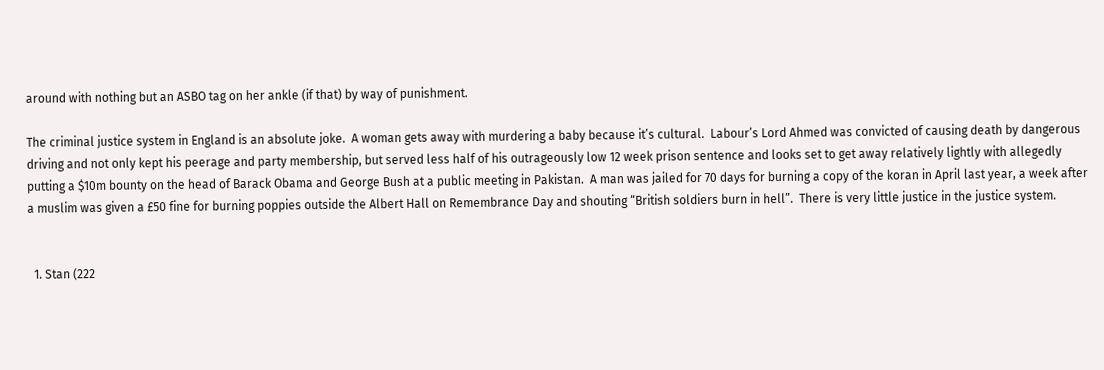around with nothing but an ASBO tag on her ankle (if that) by way of punishment.

The criminal justice system in England is an absolute joke.  A woman gets away with murdering a baby because it’s cultural.  Labour’s Lord Ahmed was convicted of causing death by dangerous driving and not only kept his peerage and party membership, but served less half of his outrageously low 12 week prison sentence and looks set to get away relatively lightly with allegedly putting a $10m bounty on the head of Barack Obama and George Bush at a public meeting in Pakistan.  A man was jailed for 70 days for burning a copy of the koran in April last year, a week after a muslim was given a £50 fine for burning poppies outside the Albert Hall on Remembrance Day and shouting “British soldiers burn in hell”.  There is very little justice in the justice system.


  1. Stan (222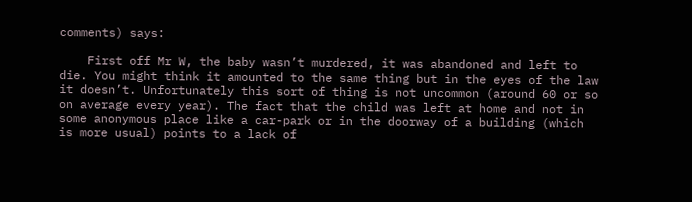comments) says:

    First off Mr W, the baby wasn’t murdered, it was abandoned and left to die. You might think it amounted to the same thing but in the eyes of the law it doesn’t. Unfortunately this sort of thing is not uncommon (around 60 or so on average every year). The fact that the child was left at home and not in some anonymous place like a car-park or in the doorway of a building (which is more usual) points to a lack of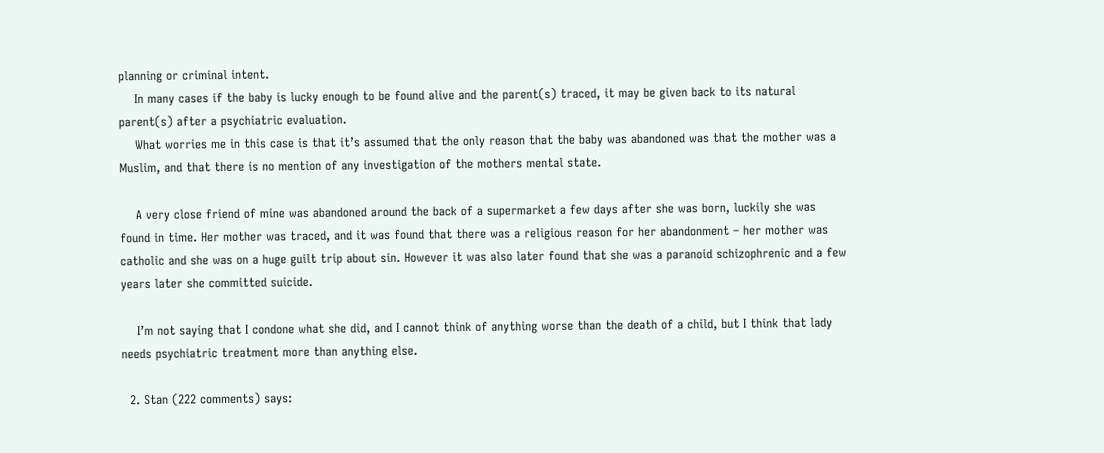planning or criminal intent.
    In many cases if the baby is lucky enough to be found alive and the parent(s) traced, it may be given back to its natural parent(s) after a psychiatric evaluation.
    What worries me in this case is that it’s assumed that the only reason that the baby was abandoned was that the mother was a Muslim, and that there is no mention of any investigation of the mothers mental state.

    A very close friend of mine was abandoned around the back of a supermarket a few days after she was born, luckily she was found in time. Her mother was traced, and it was found that there was a religious reason for her abandonment – her mother was catholic and she was on a huge guilt trip about sin. However it was also later found that she was a paranoid schizophrenic and a few years later she committed suicide.

    I’m not saying that I condone what she did, and I cannot think of anything worse than the death of a child, but I think that lady needs psychiatric treatment more than anything else.

  2. Stan (222 comments) says: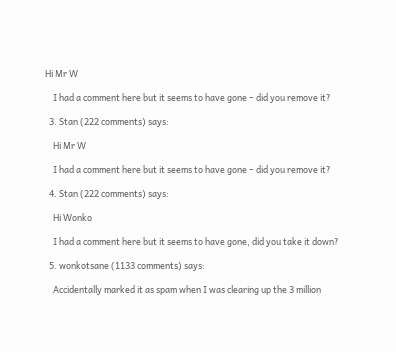Hi Mr W

    I had a comment here but it seems to have gone – did you remove it?

  3. Stan (222 comments) says:

    Hi Mr W

    I had a comment here but it seems to have gone – did you remove it?

  4. Stan (222 comments) says:

    Hi Wonko

    I had a comment here but it seems to have gone, did you take it down?

  5. wonkotsane (1133 comments) says:

    Accidentally marked it as spam when I was clearing up the 3 million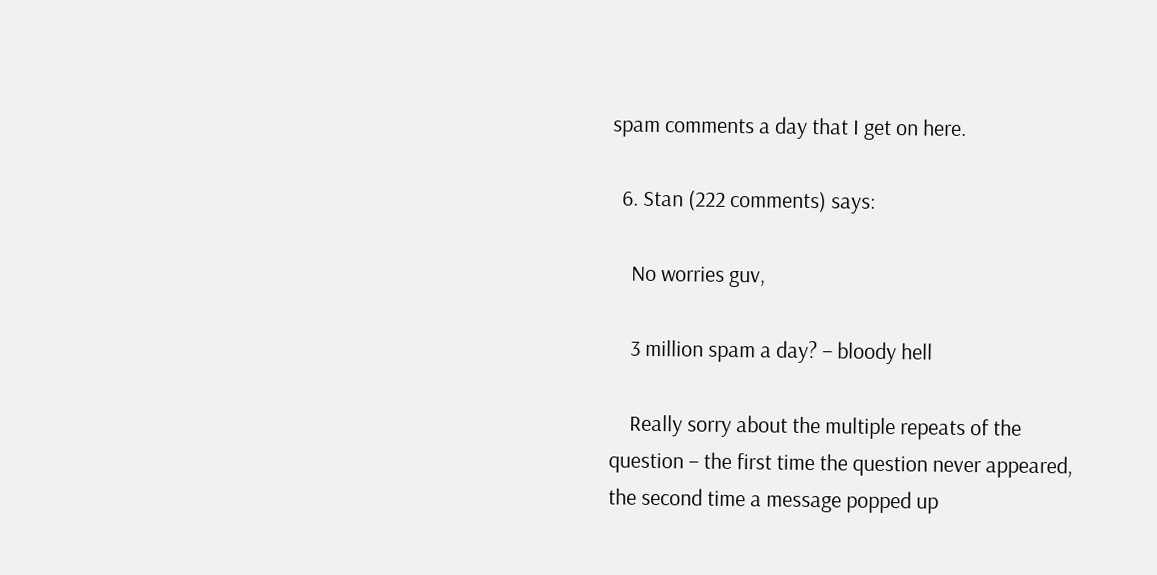spam comments a day that I get on here.

  6. Stan (222 comments) says:

    No worries guv,

    3 million spam a day? – bloody hell

    Really sorry about the multiple repeats of the question – the first time the question never appeared, the second time a message popped up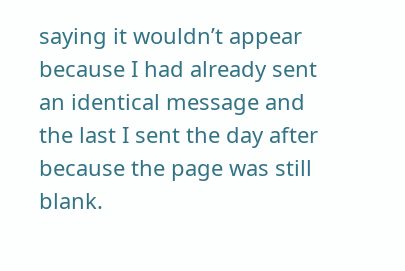saying it wouldn’t appear because I had already sent an identical message and the last I sent the day after because the page was still blank.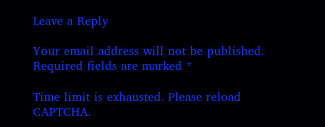Leave a Reply

Your email address will not be published. Required fields are marked *

Time limit is exhausted. Please reload CAPTCHA.